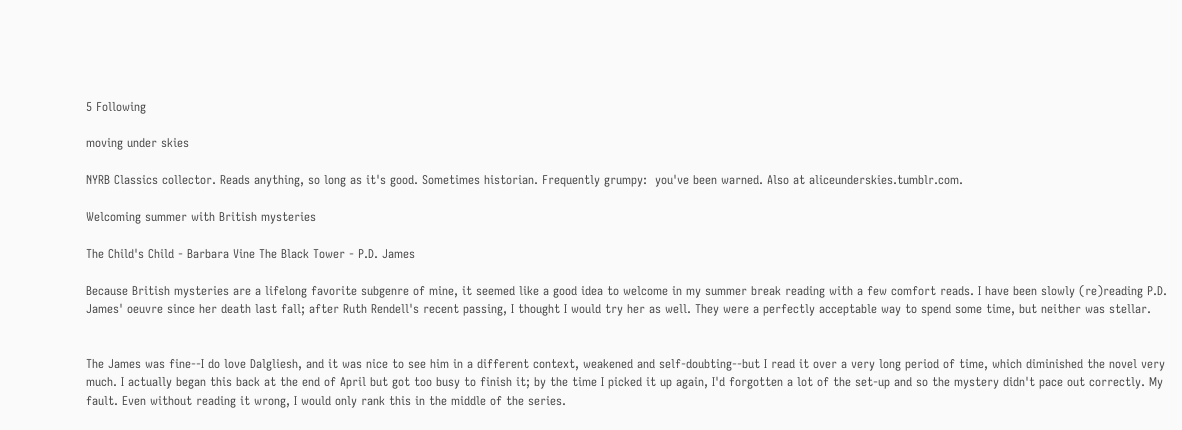5 Following

moving under skies

NYRB Classics collector. Reads anything, so long as it's good. Sometimes historian. Frequently grumpy:  you've been warned. Also at aliceunderskies.tumblr.com.

Welcoming summer with British mysteries

The Child's Child - Barbara Vine The Black Tower - P.D. James

Because British mysteries are a lifelong favorite subgenre of mine, it seemed like a good idea to welcome in my summer break reading with a few comfort reads. I have been slowly (re)reading P.D. James' oeuvre since her death last fall; after Ruth Rendell's recent passing, I thought I would try her as well. They were a perfectly acceptable way to spend some time, but neither was stellar.


The James was fine--I do love Dalgliesh, and it was nice to see him in a different context, weakened and self-doubting--but I read it over a very long period of time, which diminished the novel very much. I actually began this back at the end of April but got too busy to finish it; by the time I picked it up again, I'd forgotten a lot of the set-up and so the mystery didn't pace out correctly. My fault. Even without reading it wrong, I would only rank this in the middle of the series.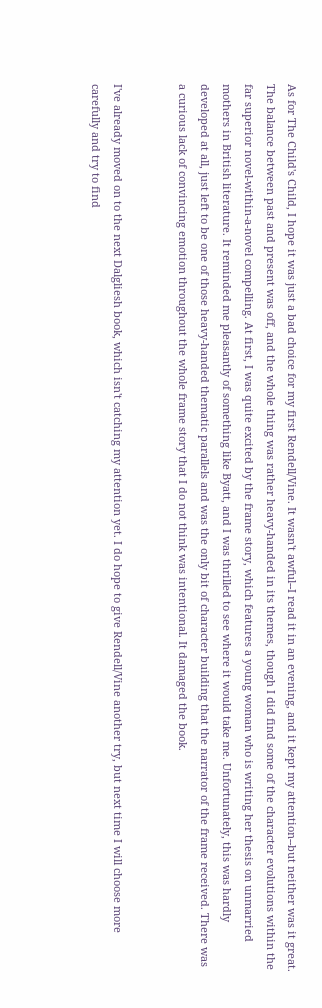As for The Child's Child, I hope it was just a bad choice for my first Rendell/Vine. It wasn't awful--I read it in an evening, and it kept my attention--but neither was it great. The balance between past and present was off, and the whole thing was rather heavy-handed in its themes, though I did find some of the character evolutions within the far superior novel-within-a-novel compelling. At first, I was quite excited by the frame story, which features a young woman who is writing her thesis on unmarried mothers in British literature. It reminded me pleasantly of something like Byatt, and I was thrilled to see where it would take me. Unfortunately, this was hardly developed at all, just left to be one of those heavy-handed thematic parallels and was the only bit of character building that the narrator of the frame received. There was a curious lack of convincing emotion throughout the whole frame story that I do not think was intentional. It damaged the book.


I've already moved on to the next Dalgliesh book, which isn't catching my attention yet. I do hope to give Rendell/Vine another try, but next time I will choose more carefully and try to find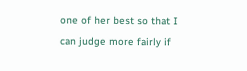one of her best so that I can judge more fairly if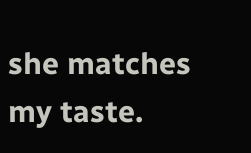she matches my taste.